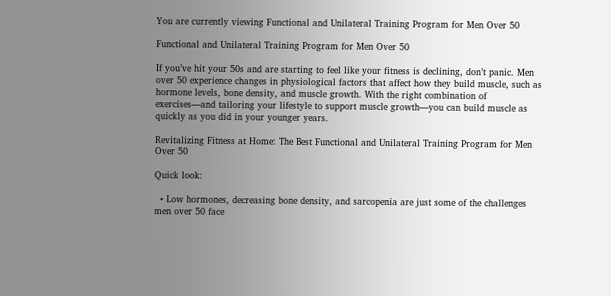You are currently viewing Functional and Unilateral Training Program for Men Over 50

Functional and Unilateral Training Program for Men Over 50

If you’ve hit your 50s and are starting to feel like your fitness is declining, don’t panic. Men over 50 experience changes in physiological factors that affect how they build muscle, such as hormone levels, bone density, and muscle growth. With the right combination of exercises—and tailoring your lifestyle to support muscle growth—you can build muscle as quickly as you did in your younger years.

Revitalizing Fitness at Home: The Best Functional and Unilateral Training Program for Men Over 50

Quick look:

  • Low hormones, decreasing bone density, and sarcopenia are just some of the challenges men over 50 face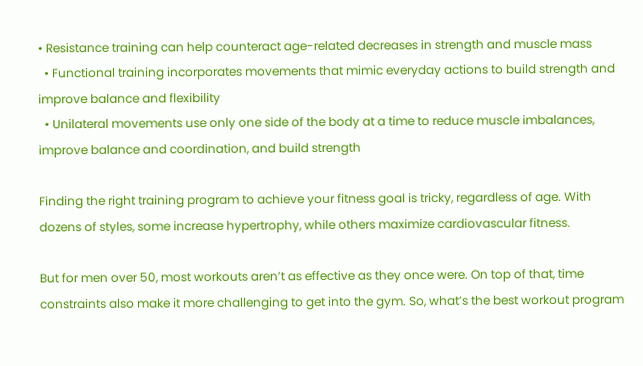• Resistance training can help counteract age-related decreases in strength and muscle mass
  • Functional training incorporates movements that mimic everyday actions to build strength and improve balance and flexibility
  • Unilateral movements use only one side of the body at a time to reduce muscle imbalances, improve balance and coordination, and build strength

Finding the right training program to achieve your fitness goal is tricky, regardless of age. With dozens of styles, some increase hypertrophy, while others maximize cardiovascular fitness.

But for men over 50, most workouts aren’t as effective as they once were. On top of that, time constraints also make it more challenging to get into the gym. So, what’s the best workout program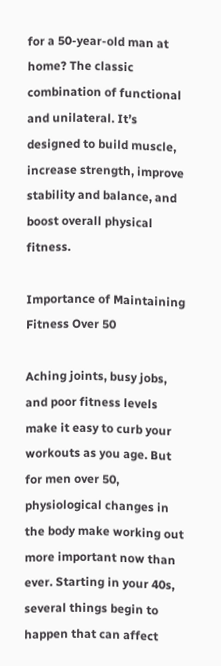for a 50-year-old man at home? The classic combination of functional and unilateral. It’s designed to build muscle, increase strength, improve stability and balance, and boost overall physical fitness.

Importance of Maintaining Fitness Over 50

Aching joints, busy jobs, and poor fitness levels make it easy to curb your workouts as you age. But for men over 50, physiological changes in the body make working out more important now than ever. Starting in your 40s, several things begin to happen that can affect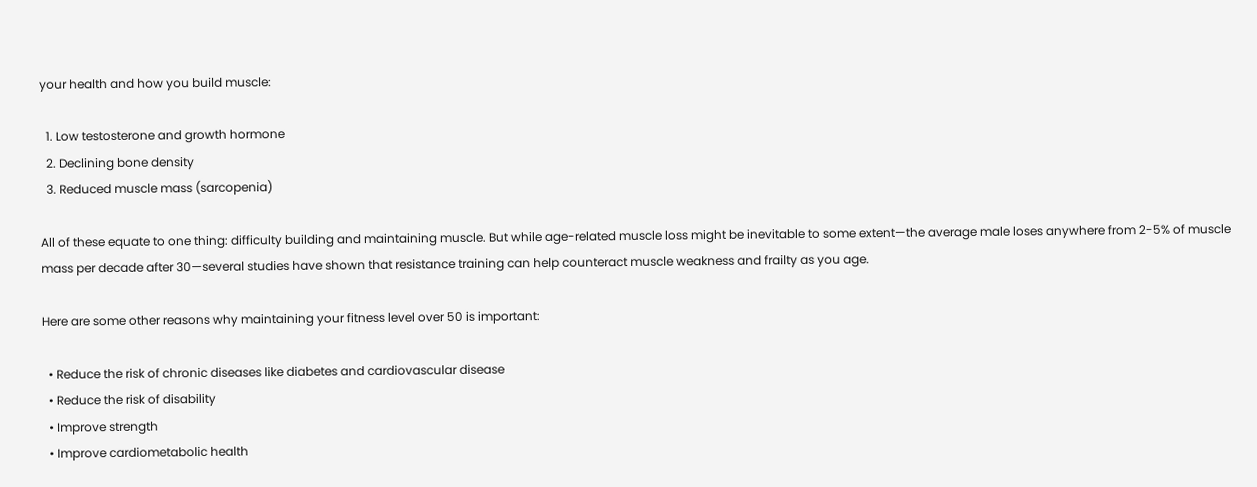your health and how you build muscle:

  1. Low testosterone and growth hormone
  2. Declining bone density
  3. Reduced muscle mass (sarcopenia)

All of these equate to one thing: difficulty building and maintaining muscle. But while age-related muscle loss might be inevitable to some extent—the average male loses anywhere from 2-5% of muscle mass per decade after 30—several studies have shown that resistance training can help counteract muscle weakness and frailty as you age.

Here are some other reasons why maintaining your fitness level over 50 is important:

  • Reduce the risk of chronic diseases like diabetes and cardiovascular disease
  • Reduce the risk of disability
  • Improve strength
  • Improve cardiometabolic health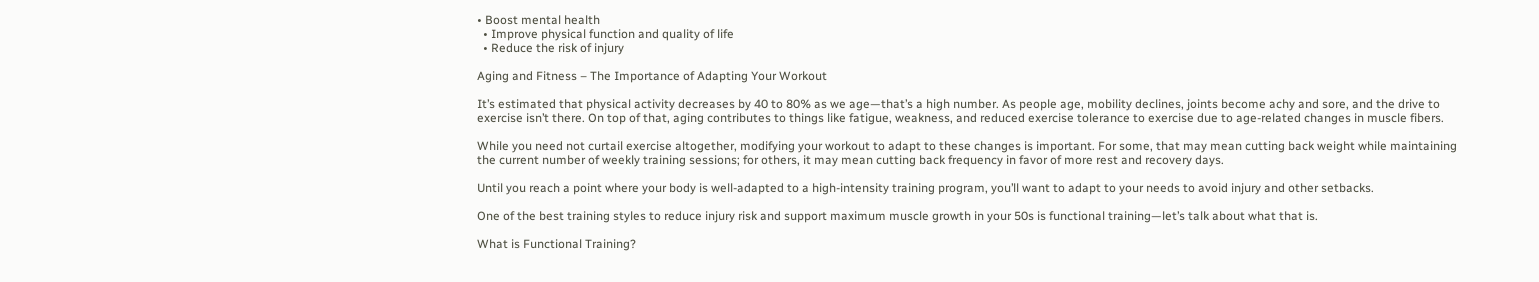• Boost mental health
  • Improve physical function and quality of life
  • Reduce the risk of injury

Aging and Fitness – The Importance of Adapting Your Workout

It’s estimated that physical activity decreases by 40 to 80% as we age—that’s a high number. As people age, mobility declines, joints become achy and sore, and the drive to exercise isn’t there. On top of that, aging contributes to things like fatigue, weakness, and reduced exercise tolerance to exercise due to age-related changes in muscle fibers.

While you need not curtail exercise altogether, modifying your workout to adapt to these changes is important. For some, that may mean cutting back weight while maintaining the current number of weekly training sessions; for others, it may mean cutting back frequency in favor of more rest and recovery days.

Until you reach a point where your body is well-adapted to a high-intensity training program, you’ll want to adapt to your needs to avoid injury and other setbacks.

One of the best training styles to reduce injury risk and support maximum muscle growth in your 50s is functional training—let’s talk about what that is.

What is Functional Training?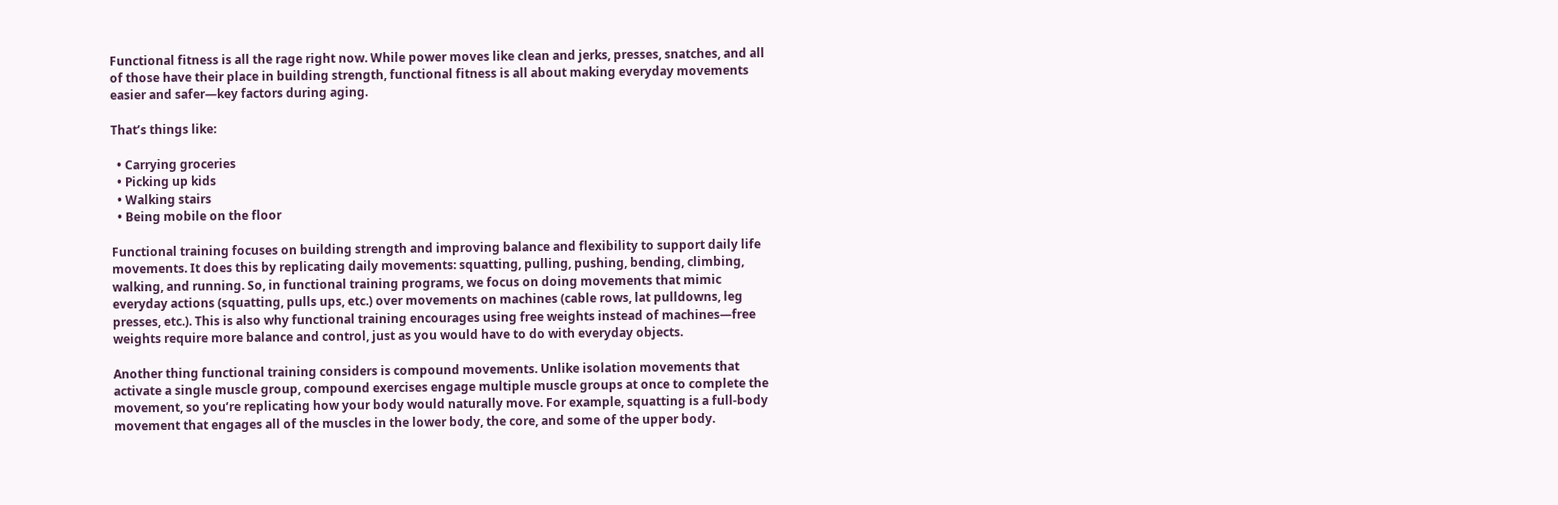Functional fitness is all the rage right now. While power moves like clean and jerks, presses, snatches, and all of those have their place in building strength, functional fitness is all about making everyday movements easier and safer—key factors during aging.

That’s things like:

  • Carrying groceries
  • Picking up kids
  • Walking stairs
  • Being mobile on the floor

Functional training focuses on building strength and improving balance and flexibility to support daily life movements. It does this by replicating daily movements: squatting, pulling, pushing, bending, climbing, walking, and running. So, in functional training programs, we focus on doing movements that mimic everyday actions (squatting, pulls ups, etc.) over movements on machines (cable rows, lat pulldowns, leg presses, etc.). This is also why functional training encourages using free weights instead of machines—free weights require more balance and control, just as you would have to do with everyday objects.

Another thing functional training considers is compound movements. Unlike isolation movements that activate a single muscle group, compound exercises engage multiple muscle groups at once to complete the movement, so you’re replicating how your body would naturally move. For example, squatting is a full-body movement that engages all of the muscles in the lower body, the core, and some of the upper body.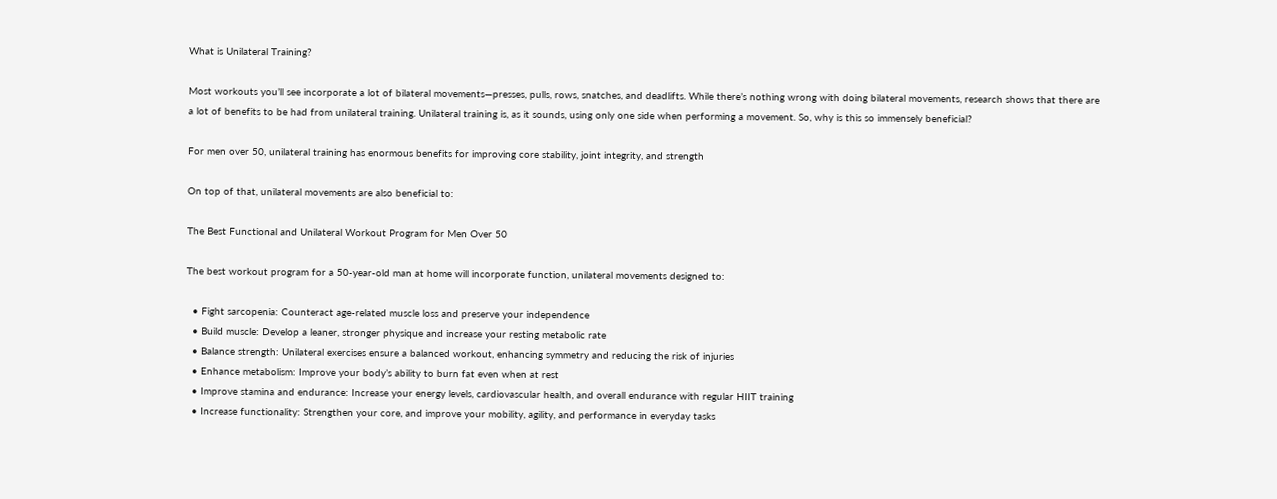What is Unilateral Training?

Most workouts you’ll see incorporate a lot of bilateral movements—presses, pulls, rows, snatches, and deadlifts. While there’s nothing wrong with doing bilateral movements, research shows that there are a lot of benefits to be had from unilateral training. Unilateral training is, as it sounds, using only one side when performing a movement. So, why is this so immensely beneficial?

For men over 50, unilateral training has enormous benefits for improving core stability, joint integrity, and strength

On top of that, unilateral movements are also beneficial to:

The Best Functional and Unilateral Workout Program for Men Over 50

The best workout program for a 50-year-old man at home will incorporate function, unilateral movements designed to:

  • Fight sarcopenia: Counteract age-related muscle loss and preserve your independence
  • Build muscle: Develop a leaner, stronger physique and increase your resting metabolic rate
  • Balance strength: Unilateral exercises ensure a balanced workout, enhancing symmetry and reducing the risk of injuries
  • Enhance metabolism: Improve your body’s ability to burn fat even when at rest
  • Improve stamina and endurance: Increase your energy levels, cardiovascular health, and overall endurance with regular HIIT training
  • Increase functionality: Strengthen your core, and improve your mobility, agility, and performance in everyday tasks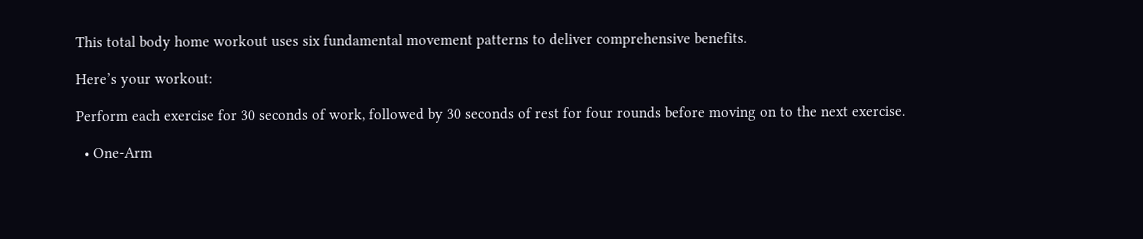This total body home workout uses six fundamental movement patterns to deliver comprehensive benefits.

Here’s your workout:

Perform each exercise for 30 seconds of work, followed by 30 seconds of rest for four rounds before moving on to the next exercise.

  • One-Arm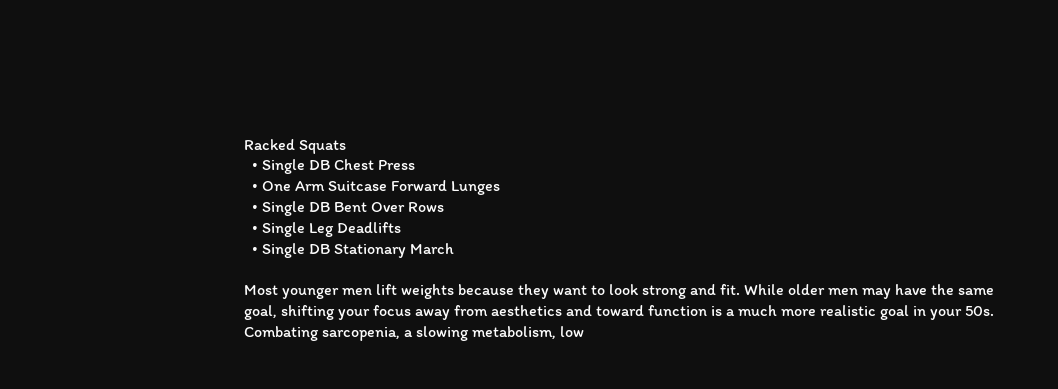Racked Squats
  • Single DB Chest Press
  • One Arm Suitcase Forward Lunges
  • Single DB Bent Over Rows
  • Single Leg Deadlifts
  • Single DB Stationary March

Most younger men lift weights because they want to look strong and fit. While older men may have the same goal, shifting your focus away from aesthetics and toward function is a much more realistic goal in your 50s. Combating sarcopenia, a slowing metabolism, low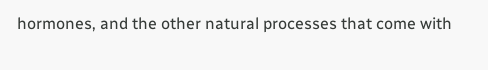hormones, and the other natural processes that come with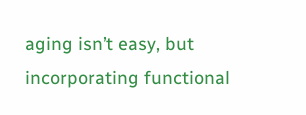aging isn’t easy, but incorporating functional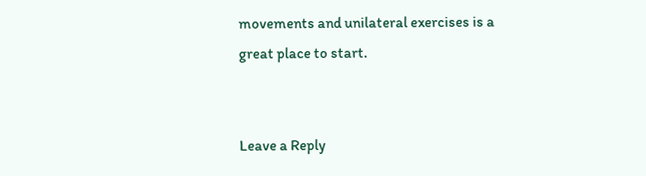movements and unilateral exercises is a great place to start.


Leave a Reply